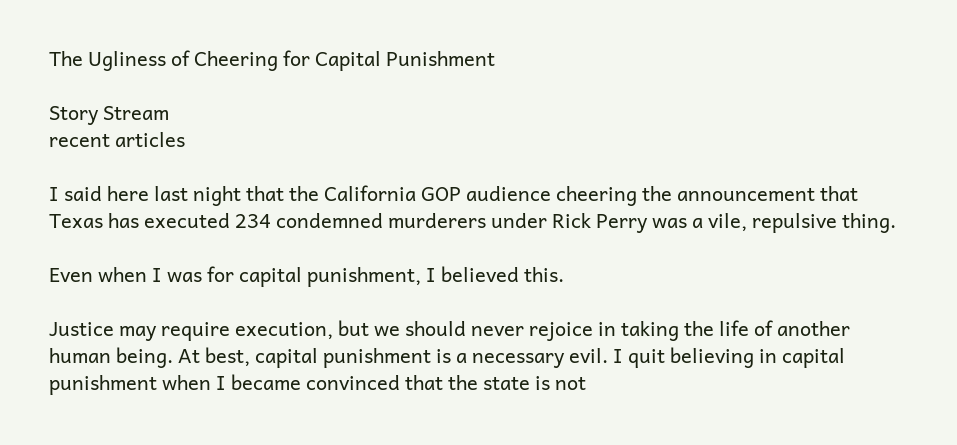The Ugliness of Cheering for Capital Punishment

Story Stream
recent articles

I said here last night that the California GOP audience cheering the announcement that Texas has executed 234 condemned murderers under Rick Perry was a vile, repulsive thing.

Even when I was for capital punishment, I believed this.

Justice may require execution, but we should never rejoice in taking the life of another human being. At best, capital punishment is a necessary evil. I quit believing in capital punishment when I became convinced that the state is not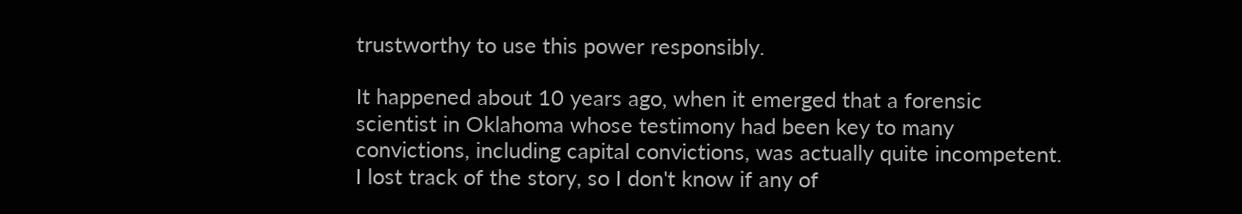trustworthy to use this power responsibly.

It happened about 10 years ago, when it emerged that a forensic scientist in Oklahoma whose testimony had been key to many convictions, including capital convictions, was actually quite incompetent. I lost track of the story, so I don't know if any of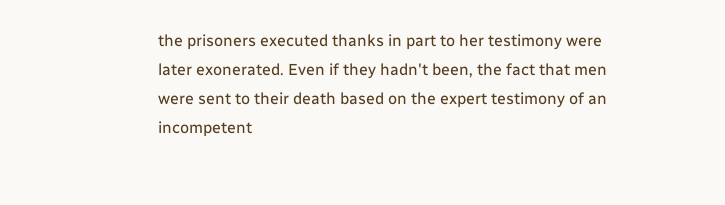the prisoners executed thanks in part to her testimony were later exonerated. Even if they hadn't been, the fact that men were sent to their death based on the expert testimony of an incompetent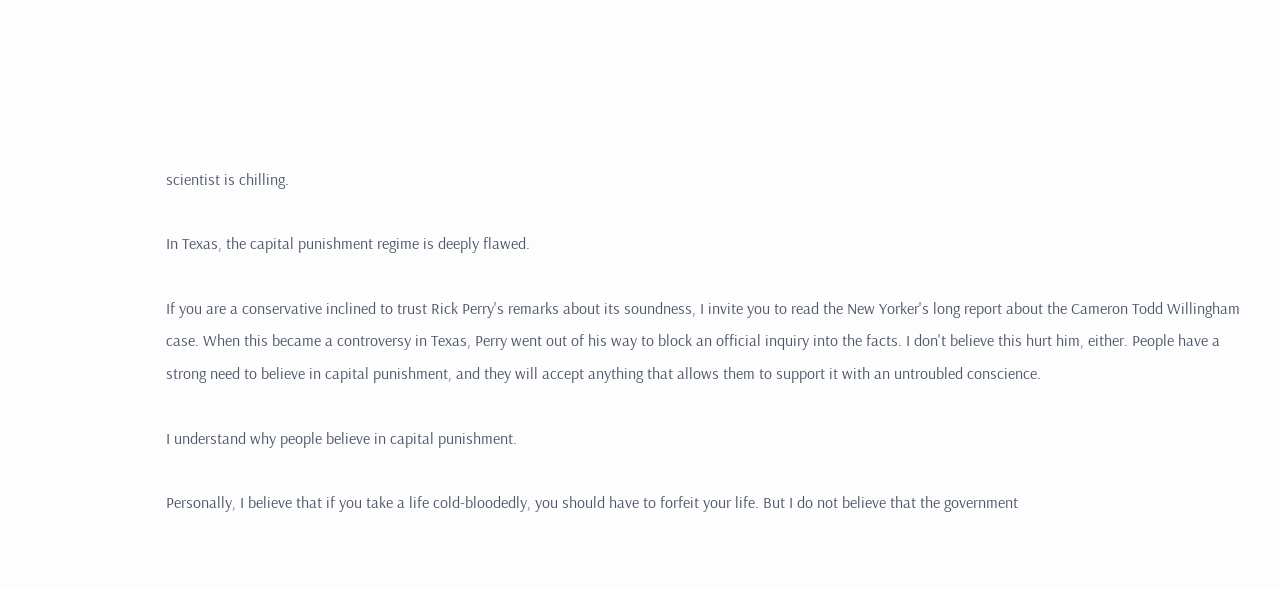scientist is chilling.

In Texas, the capital punishment regime is deeply flawed.

If you are a conservative inclined to trust Rick Perry's remarks about its soundness, I invite you to read the New Yorker's long report about the Cameron Todd Willingham case. When this became a controversy in Texas, Perry went out of his way to block an official inquiry into the facts. I don't believe this hurt him, either. People have a strong need to believe in capital punishment, and they will accept anything that allows them to support it with an untroubled conscience.

I understand why people believe in capital punishment.

Personally, I believe that if you take a life cold-bloodedly, you should have to forfeit your life. But I do not believe that the government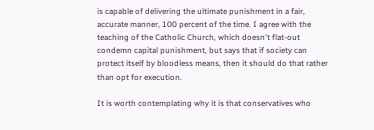is capable of delivering the ultimate punishment in a fair, accurate manner, 100 percent of the time. I agree with the teaching of the Catholic Church, which doesn't flat-out condemn capital punishment, but says that if society can protect itself by bloodless means, then it should do that rather than opt for execution.

It is worth contemplating why it is that conservatives who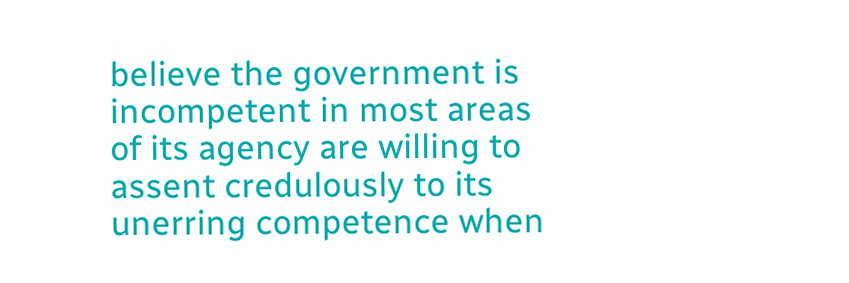believe the government is incompetent in most areas of its agency are willing to assent credulously to its unerring competence when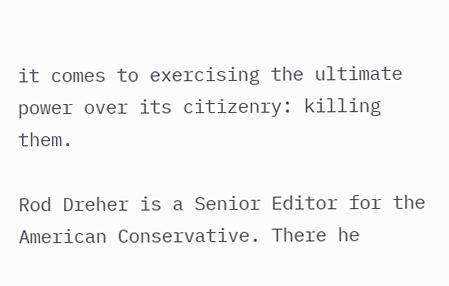it comes to exercising the ultimate power over its citizenry: killing them.

Rod Dreher is a Senior Editor for the American Conservative. There he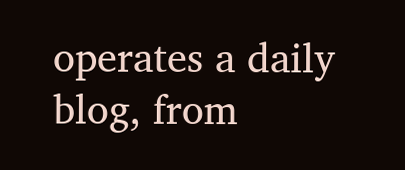operates a daily blog, from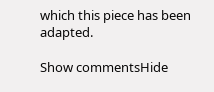which this piece has been adapted.

Show commentsHide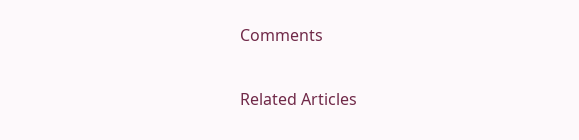Comments

Related Articles